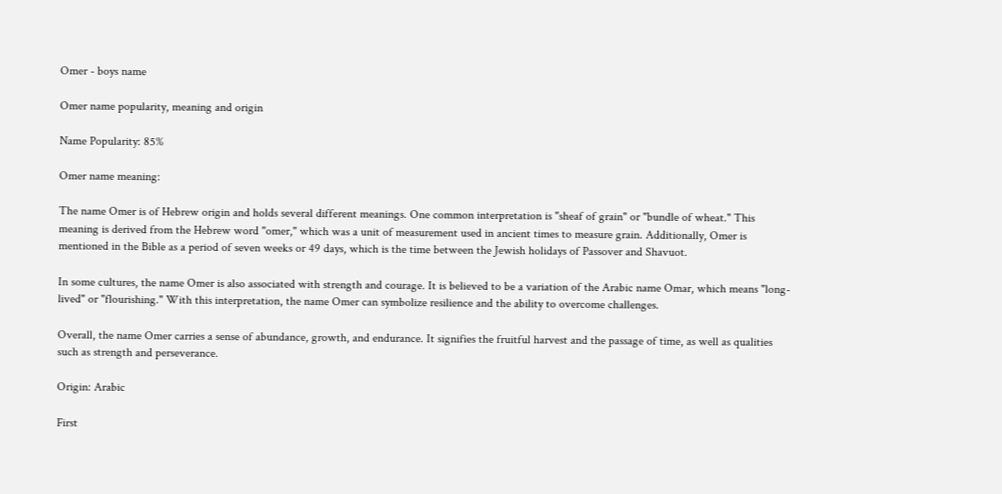Omer - boys name

Omer name popularity, meaning and origin

Name Popularity: 85%

Omer name meaning:

The name Omer is of Hebrew origin and holds several different meanings. One common interpretation is "sheaf of grain" or "bundle of wheat." This meaning is derived from the Hebrew word "omer," which was a unit of measurement used in ancient times to measure grain. Additionally, Omer is mentioned in the Bible as a period of seven weeks or 49 days, which is the time between the Jewish holidays of Passover and Shavuot.

In some cultures, the name Omer is also associated with strength and courage. It is believed to be a variation of the Arabic name Omar, which means "long-lived" or "flourishing." With this interpretation, the name Omer can symbolize resilience and the ability to overcome challenges.

Overall, the name Omer carries a sense of abundance, growth, and endurance. It signifies the fruitful harvest and the passage of time, as well as qualities such as strength and perseverance.

Origin: Arabic

First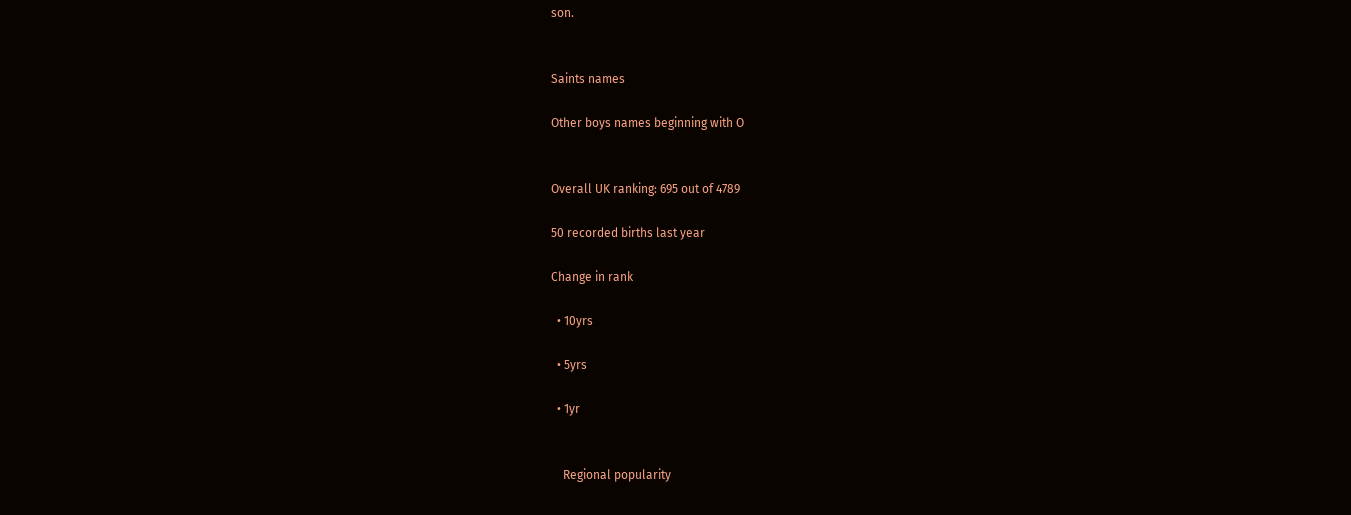son.


Saints names

Other boys names beginning with O


Overall UK ranking: 695 out of 4789

50 recorded births last year

Change in rank

  • 10yrs

  • 5yrs

  • 1yr


    Regional popularity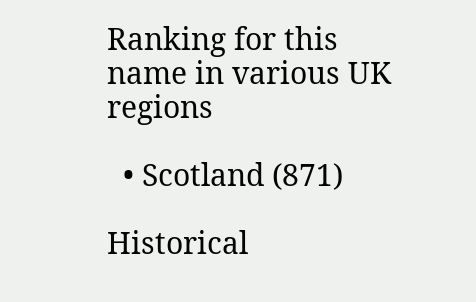Ranking for this name in various UK regions

  • Scotland (871)

Historical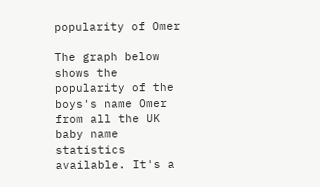popularity of Omer

The graph below shows the popularity of the boys's name Omer from all the UK baby name statistics available. It's a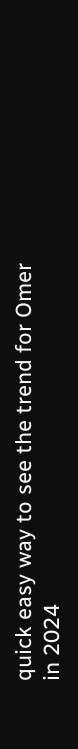quick easy way to see the trend for Omer in 2024